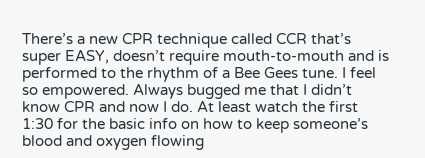There’s a new CPR technique called CCR that’s super EASY, doesn’t require mouth-to-mouth and is performed to the rhythm of a Bee Gees tune. I feel so empowered. Always bugged me that I didn’t know CPR and now I do. At least watch the first 1:30 for the basic info on how to keep someone’s blood and oxygen flowing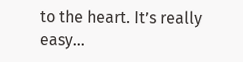to the heart. It’s really easy…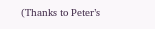(Thanks to Peter’s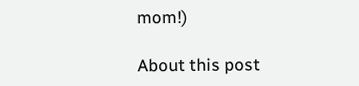mom!)

About this post